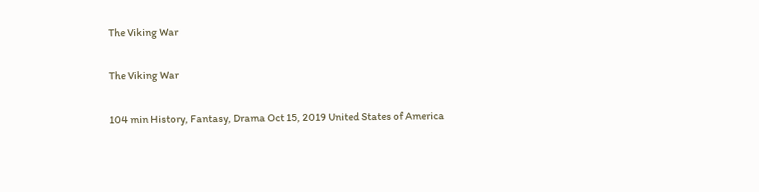The Viking War

The Viking War

104 min History, Fantasy, Drama Oct 15, 2019 United States of America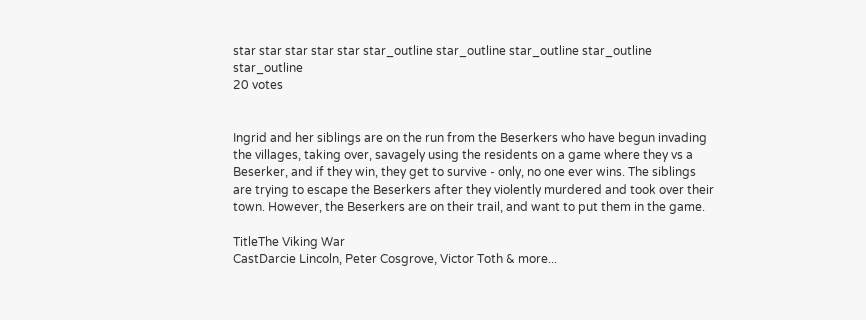star star star star star star_outline star_outline star_outline star_outline star_outline
20 votes


Ingrid and her siblings are on the run from the Beserkers who have begun invading the villages, taking over, savagely using the residents on a game where they vs a Beserker, and if they win, they get to survive - only, no one ever wins. The siblings are trying to escape the Beserkers after they violently murdered and took over their town. However, the Beserkers are on their trail, and want to put them in the game.

TitleThe Viking War
CastDarcie Lincoln, Peter Cosgrove, Victor Toth & more...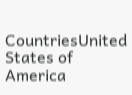CountriesUnited States of America